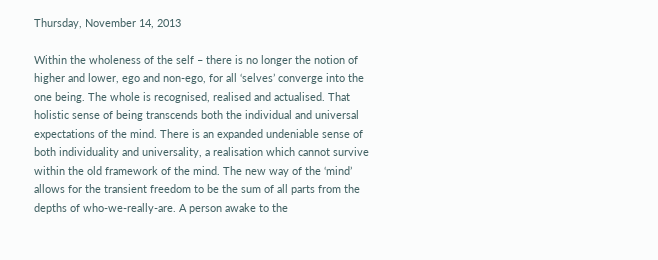Thursday, November 14, 2013

Within the wholeness of the self – there is no longer the notion of higher and lower, ego and non-ego, for all ‘selves’ converge into the one being. The whole is recognised, realised and actualised. That holistic sense of being transcends both the individual and universal expectations of the mind. There is an expanded undeniable sense of both individuality and universality, a realisation which cannot survive within the old framework of the mind. The new way of the ‘mind’ allows for the transient freedom to be the sum of all parts from the depths of who-we-really-are. A person awake to the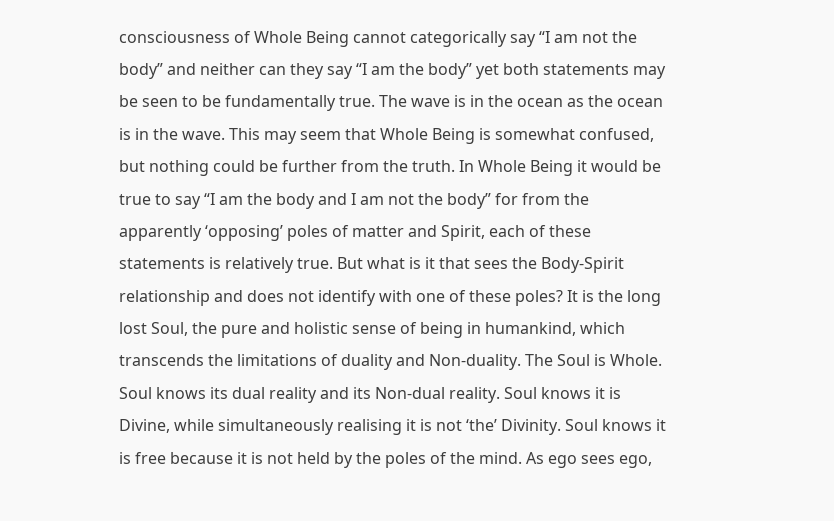consciousness of Whole Being cannot categorically say “I am not the body” and neither can they say “I am the body” yet both statements may be seen to be fundamentally true. The wave is in the ocean as the ocean is in the wave. This may seem that Whole Being is somewhat confused, but nothing could be further from the truth. In Whole Being it would be true to say “I am the body and I am not the body” for from the apparently ‘opposing’ poles of matter and Spirit, each of these statements is relatively true. But what is it that sees the Body-Spirit relationship and does not identify with one of these poles? It is the long lost Soul, the pure and holistic sense of being in humankind, which transcends the limitations of duality and Non-duality. The Soul is Whole. Soul knows its dual reality and its Non-dual reality. Soul knows it is Divine, while simultaneously realising it is not ‘the’ Divinity. Soul knows it is free because it is not held by the poles of the mind. As ego sees ego,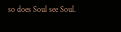so does Soul see Soul.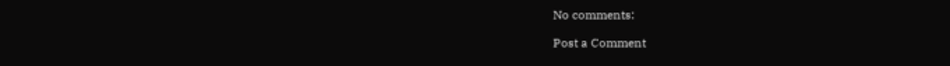No comments:

Post a Comment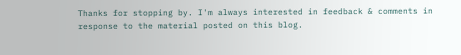Thanks for stopping by. I'm always interested in feedback & comments in response to the material posted on this blog.